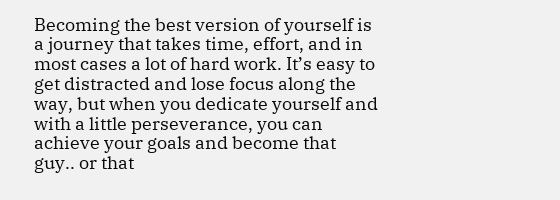Becoming the best version of yourself is a journey that takes time, effort, and in most cases a lot of hard work. It’s easy to get distracted and lose focus along the way, but when you dedicate yourself and with a little perseverance, you can achieve your goals and become that guy.. or that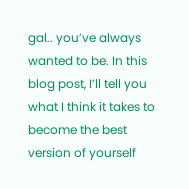gal.. you’ve always wanted to be. In this blog post, I’ll tell you what I think it takes to become the best version of yourself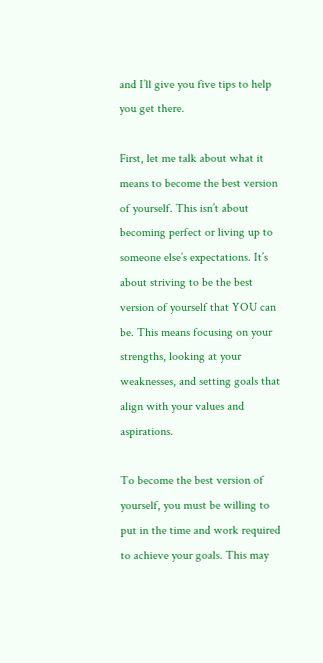and I’ll give you five tips to help you get there.

First, let me talk about what it means to become the best version of yourself. This isn’t about becoming perfect or living up to someone else’s expectations. It’s about striving to be the best version of yourself that YOU can be. This means focusing on your strengths, looking at your weaknesses, and setting goals that align with your values and aspirations.

To become the best version of yourself, you must be willing to put in the time and work required to achieve your goals. This may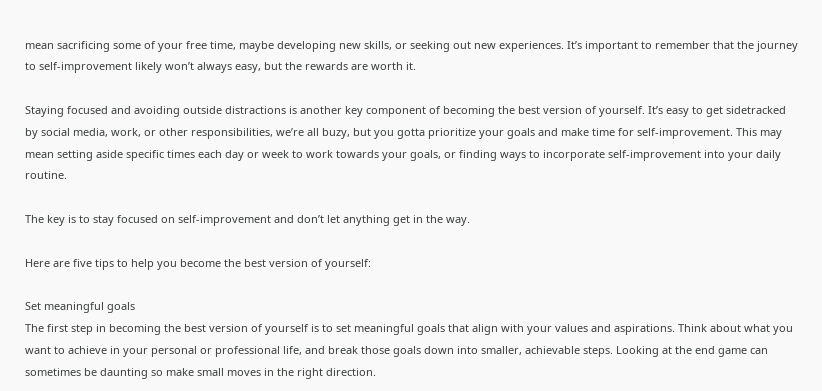mean sacrificing some of your free time, maybe developing new skills, or seeking out new experiences. It’s important to remember that the journey to self-improvement likely won’t always easy, but the rewards are worth it.

Staying focused and avoiding outside distractions is another key component of becoming the best version of yourself. It’s easy to get sidetracked by social media, work, or other responsibilities, we’re all buzy, but you gotta prioritize your goals and make time for self-improvement. This may mean setting aside specific times each day or week to work towards your goals, or finding ways to incorporate self-improvement into your daily routine.

The key is to stay focused on self-improvement and don’t let anything get in the way.

Here are five tips to help you become the best version of yourself:

Set meaningful goals
The first step in becoming the best version of yourself is to set meaningful goals that align with your values and aspirations. Think about what you want to achieve in your personal or professional life, and break those goals down into smaller, achievable steps. Looking at the end game can sometimes be daunting so make small moves in the right direction.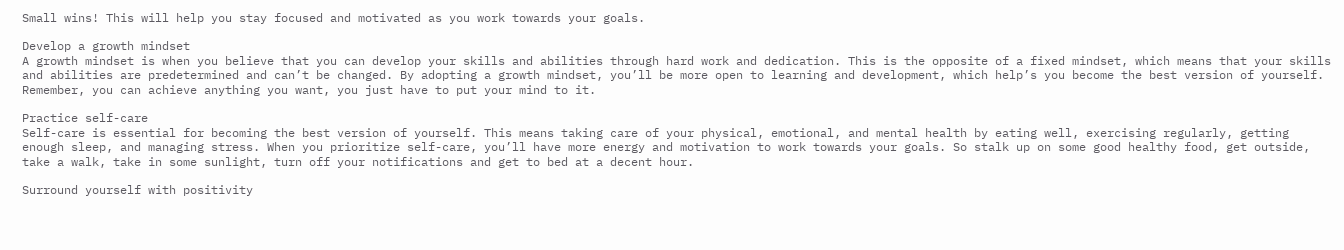Small wins! This will help you stay focused and motivated as you work towards your goals.

Develop a growth mindset
A growth mindset is when you believe that you can develop your skills and abilities through hard work and dedication. This is the opposite of a fixed mindset, which means that your skills and abilities are predetermined and can’t be changed. By adopting a growth mindset, you’ll be more open to learning and development, which help’s you become the best version of yourself. Remember, you can achieve anything you want, you just have to put your mind to it.

Practice self-care
Self-care is essential for becoming the best version of yourself. This means taking care of your physical, emotional, and mental health by eating well, exercising regularly, getting enough sleep, and managing stress. When you prioritize self-care, you’ll have more energy and motivation to work towards your goals. So stalk up on some good healthy food, get outside, take a walk, take in some sunlight, turn off your notifications and get to bed at a decent hour.

Surround yourself with positivity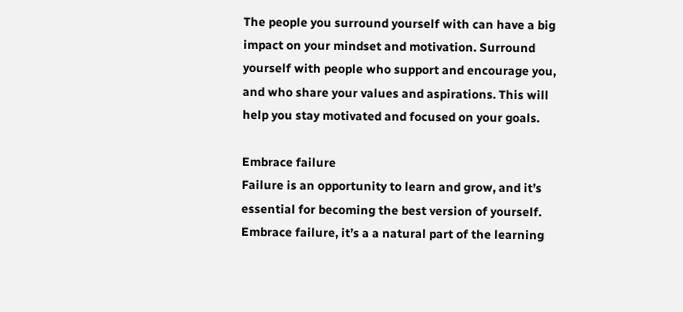The people you surround yourself with can have a big impact on your mindset and motivation. Surround yourself with people who support and encourage you, and who share your values and aspirations. This will help you stay motivated and focused on your goals.

Embrace failure
Failure is an opportunity to learn and grow, and it’s essential for becoming the best version of yourself. Embrace failure, it’s a a natural part of the learning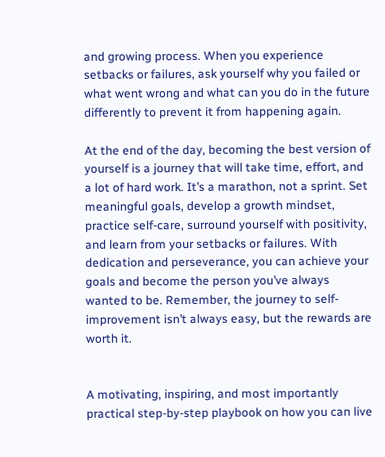and growing process. When you experience setbacks or failures, ask yourself why you failed or what went wrong and what can you do in the future differently to prevent it from happening again.

At the end of the day, becoming the best version of yourself is a journey that will take time, effort, and a lot of hard work. It’s a marathon, not a sprint. Set meaningful goals, develop a growth mindset, practice self-care, surround yourself with positivity, and learn from your setbacks or failures. With dedication and perseverance, you can achieve your goals and become the person you’ve always wanted to be. Remember, the journey to self-improvement isn’t always easy, but the rewards are worth it.


A motivating, inspiring, and most importantly practical step-by-step playbook on how you can live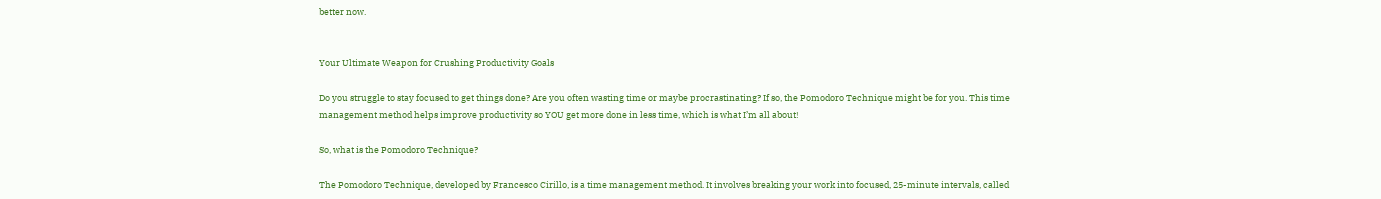better now.


Your Ultimate Weapon for Crushing Productivity Goals

Do you struggle to stay focused to get things done? Are you often wasting time or maybe procrastinating? If so, the Pomodoro Technique might be for you. This time management method helps improve productivity so YOU get more done in less time, which is what I’m all about!

So, what is the Pomodoro Technique?

The Pomodoro Technique, developed by Francesco Cirillo, is a time management method. It involves breaking your work into focused, 25-minute intervals, called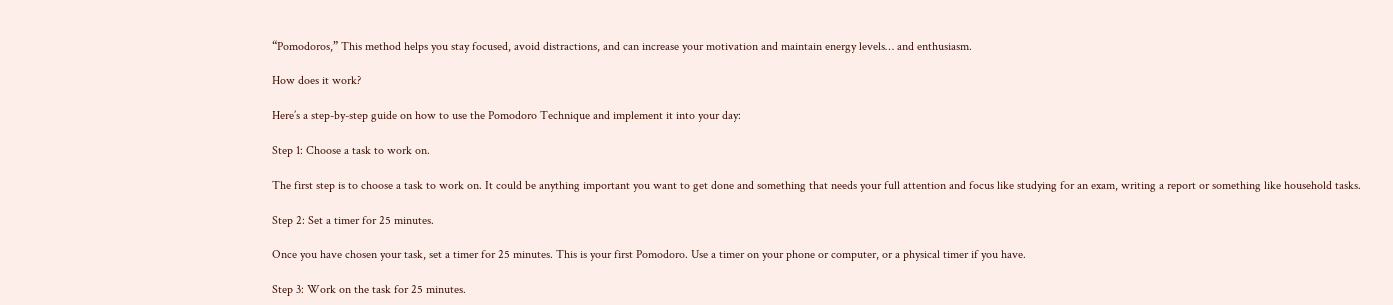“Pomodoros,” This method helps you stay focused, avoid distractions, and can increase your motivation and maintain energy levels… and enthusiasm.

How does it work?

Here’s a step-by-step guide on how to use the Pomodoro Technique and implement it into your day:

Step 1: Choose a task to work on.

The first step is to choose a task to work on. It could be anything important you want to get done and something that needs your full attention and focus like studying for an exam, writing a report or something like household tasks.

Step 2: Set a timer for 25 minutes.

Once you have chosen your task, set a timer for 25 minutes. This is your first Pomodoro. Use a timer on your phone or computer, or a physical timer if you have.

Step 3: Work on the task for 25 minutes.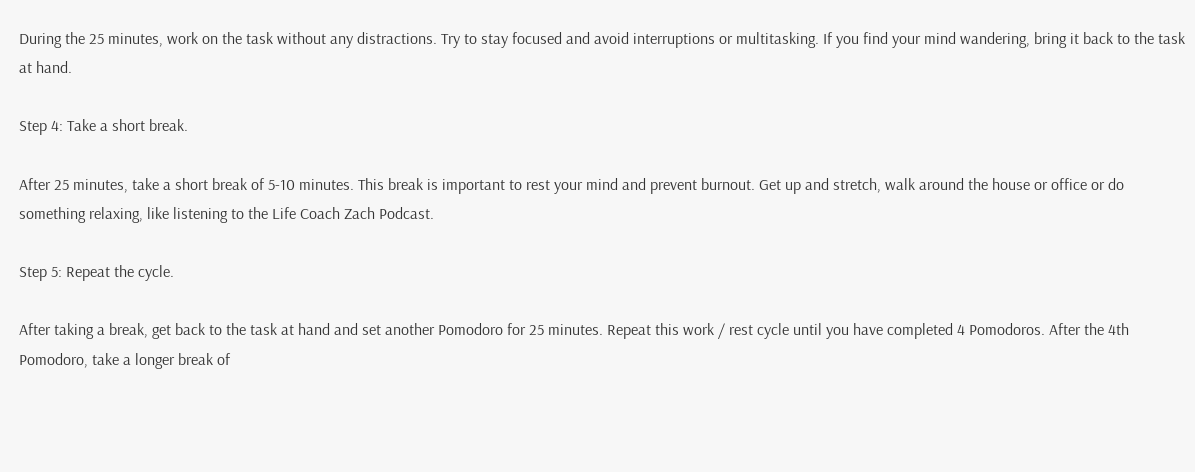During the 25 minutes, work on the task without any distractions. Try to stay focused and avoid interruptions or multitasking. If you find your mind wandering, bring it back to the task at hand.

Step 4: Take a short break.

After 25 minutes, take a short break of 5-10 minutes. This break is important to rest your mind and prevent burnout. Get up and stretch, walk around the house or office or do something relaxing, like listening to the Life Coach Zach Podcast.

Step 5: Repeat the cycle.

After taking a break, get back to the task at hand and set another Pomodoro for 25 minutes. Repeat this work / rest cycle until you have completed 4 Pomodoros. After the 4th Pomodoro, take a longer break of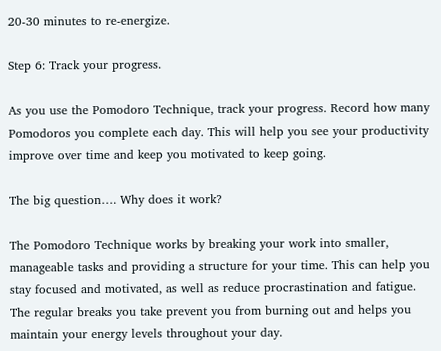20-30 minutes to re-energize.

Step 6: Track your progress.

As you use the Pomodoro Technique, track your progress. Record how many Pomodoros you complete each day. This will help you see your productivity improve over time and keep you motivated to keep going.

The big question…. Why does it work?

The Pomodoro Technique works by breaking your work into smaller, manageable tasks and providing a structure for your time. This can help you stay focused and motivated, as well as reduce procrastination and fatigue. The regular breaks you take prevent you from burning out and helps you maintain your energy levels throughout your day.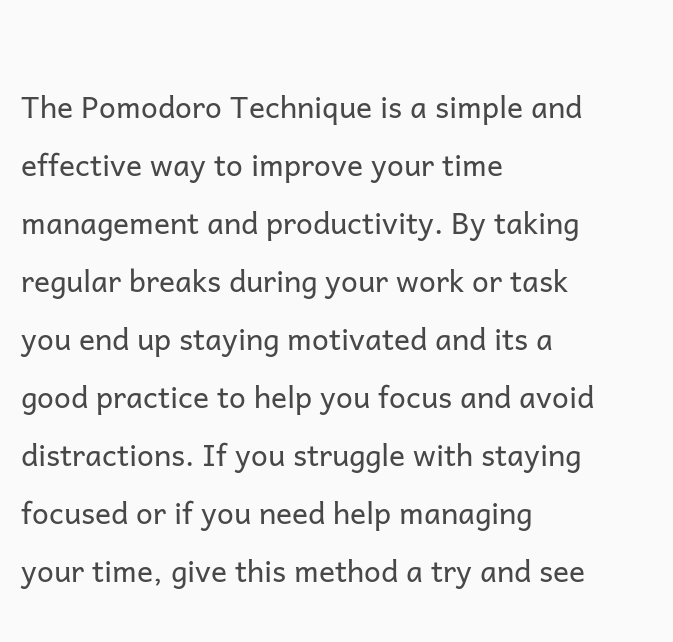The Pomodoro Technique is a simple and effective way to improve your time management and productivity. By taking regular breaks during your work or task you end up staying motivated and its a good practice to help you focus and avoid distractions. If you struggle with staying focused or if you need help managing your time, give this method a try and see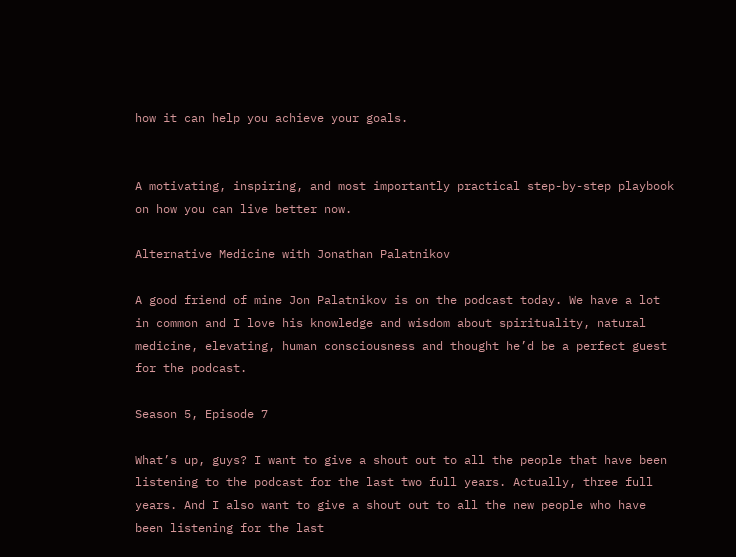how it can help you achieve your goals.


A motivating, inspiring, and most importantly practical step-by-step playbook on how you can live better now.

Alternative Medicine with Jonathan Palatnikov

A good friend of mine Jon Palatnikov is on the podcast today. We have a lot in common and I love his knowledge and wisdom about spirituality, natural medicine, elevating, human consciousness and thought he’d be a perfect guest for the podcast.

Season 5, Episode 7

What’s up, guys? I want to give a shout out to all the people that have been listening to the podcast for the last two full years. Actually, three full years. And I also want to give a shout out to all the new people who have been listening for the last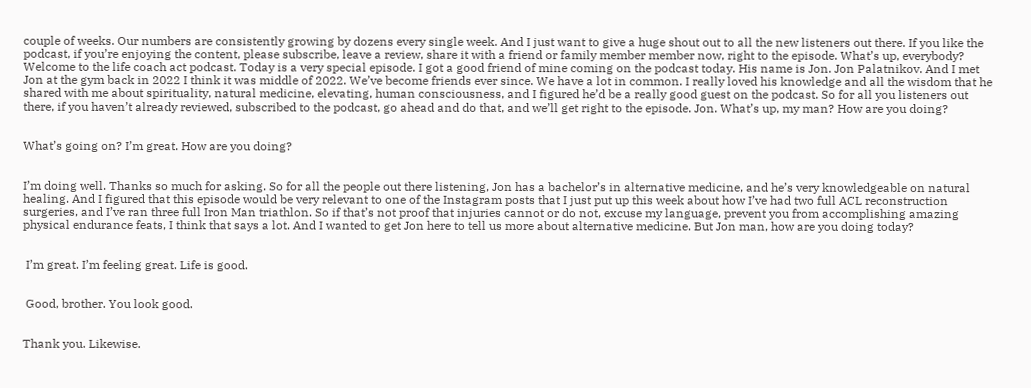couple of weeks. Our numbers are consistently growing by dozens every single week. And I just want to give a huge shout out to all the new listeners out there. If you like the podcast, if you’re enjoying the content, please subscribe, leave a review, share it with a friend or family member member now, right to the episode. What’s up, everybody? Welcome to the life coach act podcast. Today is a very special episode. I got a good friend of mine coming on the podcast today. His name is Jon. Jon Palatnikov. And I met Jon at the gym back in 2022 I think it was middle of 2022. We’ve become friends ever since. We have a lot in common. I really loved his knowledge and all the wisdom that he shared with me about spirituality, natural medicine, elevating, human consciousness, and I figured he’d be a really good guest on the podcast. So for all you listeners out there, if you haven’t already reviewed, subscribed to the podcast, go ahead and do that, and we’ll get right to the episode. Jon. What’s up, my man? How are you doing?


What’s going on? I’m great. How are you doing?


I’m doing well. Thanks so much for asking. So for all the people out there listening, Jon has a bachelor’s in alternative medicine, and he’s very knowledgeable on natural healing. And I figured that this episode would be very relevant to one of the Instagram posts that I just put up this week about how I’ve had two full ACL reconstruction surgeries, and I’ve ran three full Iron Man triathlon. So if that’s not proof that injuries cannot or do not, excuse my language, prevent you from accomplishing amazing physical endurance feats, I think that says a lot. And I wanted to get Jon here to tell us more about alternative medicine. But Jon man, how are you doing today?


 I’m great. I’m feeling great. Life is good.


 Good, brother. You look good.


Thank you. Likewise.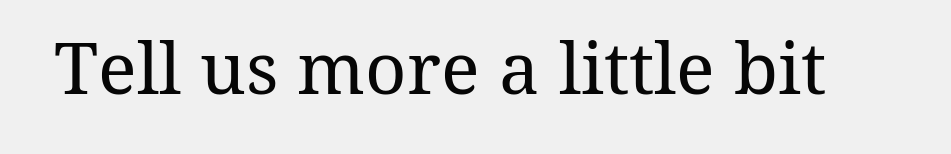Tell us more a little bit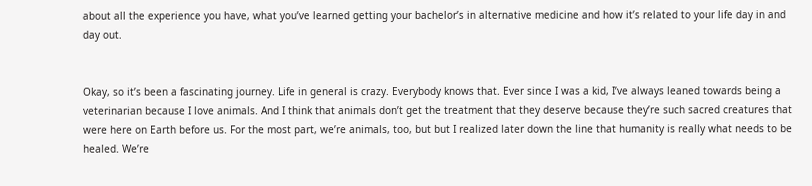about all the experience you have, what you’ve learned getting your bachelor’s in alternative medicine and how it’s related to your life day in and day out.


Okay, so it’s been a fascinating journey. Life in general is crazy. Everybody knows that. Ever since I was a kid, I’ve always leaned towards being a veterinarian because I love animals. And I think that animals don’t get the treatment that they deserve because they’re such sacred creatures that were here on Earth before us. For the most part, we’re animals, too, but but I realized later down the line that humanity is really what needs to be healed. We’re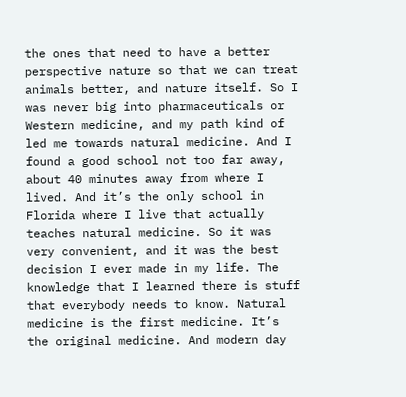the ones that need to have a better perspective nature so that we can treat animals better, and nature itself. So I was never big into pharmaceuticals or Western medicine, and my path kind of led me towards natural medicine. And I found a good school not too far away, about 40 minutes away from where I lived. And it’s the only school in Florida where I live that actually teaches natural medicine. So it was very convenient, and it was the best decision I ever made in my life. The knowledge that I learned there is stuff that everybody needs to know. Natural medicine is the first medicine. It’s the original medicine. And modern day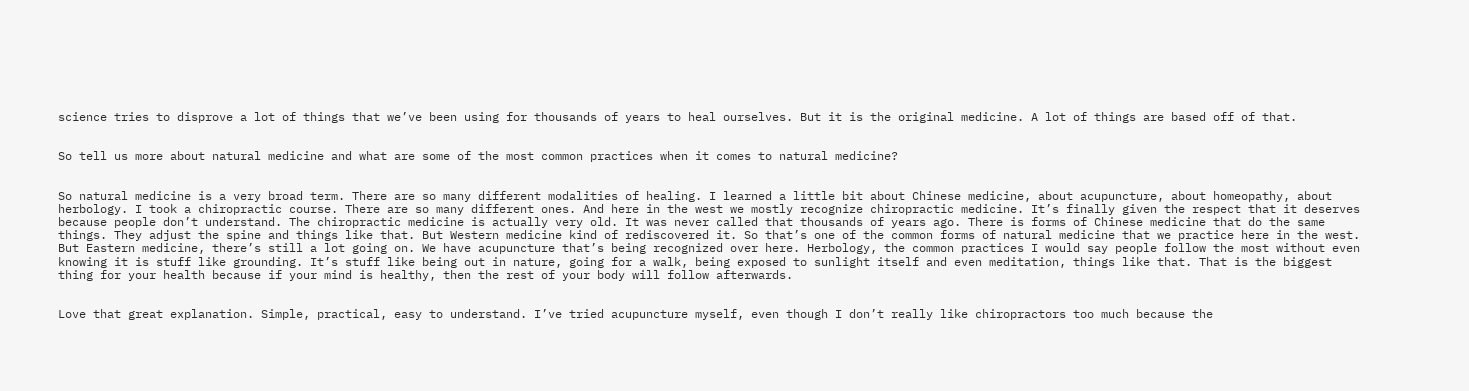science tries to disprove a lot of things that we’ve been using for thousands of years to heal ourselves. But it is the original medicine. A lot of things are based off of that.


So tell us more about natural medicine and what are some of the most common practices when it comes to natural medicine?


So natural medicine is a very broad term. There are so many different modalities of healing. I learned a little bit about Chinese medicine, about acupuncture, about homeopathy, about herbology. I took a chiropractic course. There are so many different ones. And here in the west we mostly recognize chiropractic medicine. It’s finally given the respect that it deserves because people don’t understand. The chiropractic medicine is actually very old. It was never called that thousands of years ago. There is forms of Chinese medicine that do the same things. They adjust the spine and things like that. But Western medicine kind of rediscovered it. So that’s one of the common forms of natural medicine that we practice here in the west. But Eastern medicine, there’s still a lot going on. We have acupuncture that’s being recognized over here. Herbology, the common practices I would say people follow the most without even knowing it is stuff like grounding. It’s stuff like being out in nature, going for a walk, being exposed to sunlight itself and even meditation, things like that. That is the biggest thing for your health because if your mind is healthy, then the rest of your body will follow afterwards.


Love that great explanation. Simple, practical, easy to understand. I’ve tried acupuncture myself, even though I don’t really like chiropractors too much because the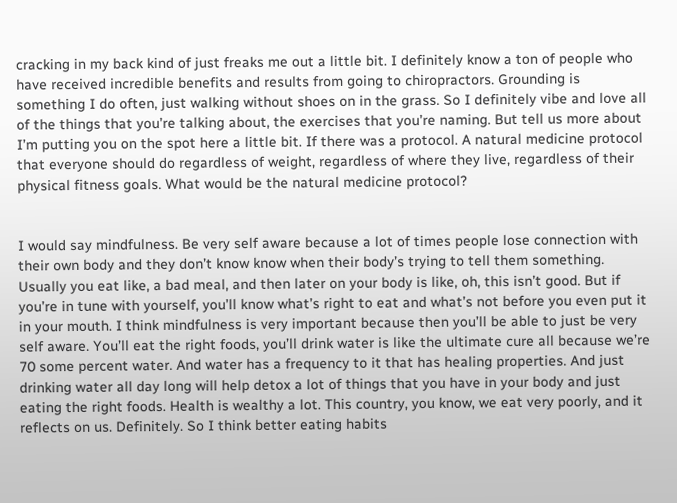cracking in my back kind of just freaks me out a little bit. I definitely know a ton of people who have received incredible benefits and results from going to chiropractors. Grounding is something I do often, just walking without shoes on in the grass. So I definitely vibe and love all of the things that you’re talking about, the exercises that you’re naming. But tell us more about I’m putting you on the spot here a little bit. If there was a protocol. A natural medicine protocol that everyone should do regardless of weight, regardless of where they live, regardless of their physical fitness goals. What would be the natural medicine protocol?


I would say mindfulness. Be very self aware because a lot of times people lose connection with their own body and they don’t know know when their body’s trying to tell them something. Usually you eat like, a bad meal, and then later on your body is like, oh, this isn’t good. But if you’re in tune with yourself, you’ll know what’s right to eat and what’s not before you even put it in your mouth. I think mindfulness is very important because then you’ll be able to just be very self aware. You’ll eat the right foods, you’ll drink water is like the ultimate cure all because we’re 70 some percent water. And water has a frequency to it that has healing properties. And just drinking water all day long will help detox a lot of things that you have in your body and just eating the right foods. Health is wealthy a lot. This country, you know, we eat very poorly, and it reflects on us. Definitely. So I think better eating habits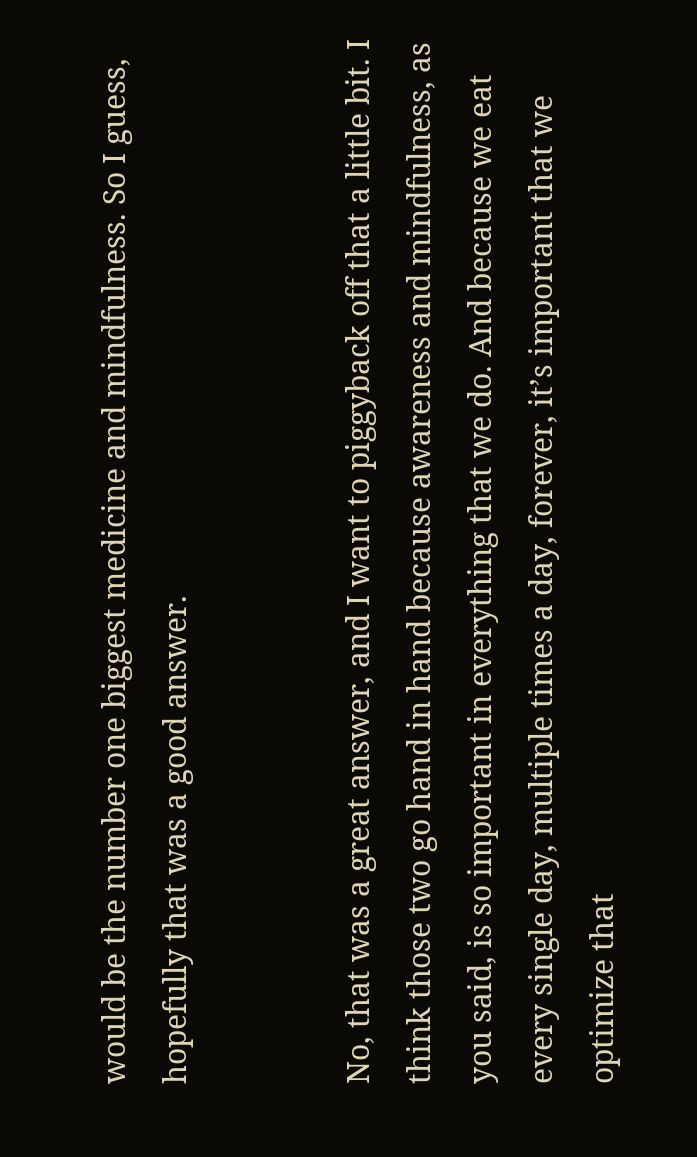would be the number one biggest medicine and mindfulness. So I guess, hopefully that was a good answer.


No, that was a great answer, and I want to piggyback off that a little bit. I think those two go hand in hand because awareness and mindfulness, as you said, is so important in everything that we do. And because we eat every single day, multiple times a day, forever, it’s important that we optimize that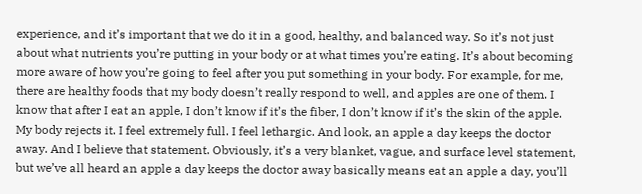experience, and it’s important that we do it in a good, healthy, and balanced way. So it’s not just about what nutrients you’re putting in your body or at what times you’re eating. It’s about becoming more aware of how you’re going to feel after you put something in your body. For example, for me, there are healthy foods that my body doesn’t really respond to well, and apples are one of them. I know that after I eat an apple, I don’t know if it’s the fiber, I don’t know if it’s the skin of the apple. My body rejects it. I feel extremely full. I feel lethargic. And look, an apple a day keeps the doctor away. And I believe that statement. Obviously, it’s a very blanket, vague, and surface level statement, but we’ve all heard an apple a day keeps the doctor away basically means eat an apple a day, you’ll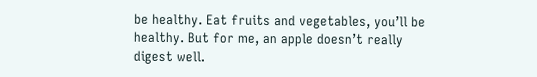be healthy. Eat fruits and vegetables, you’ll be healthy. But for me, an apple doesn’t really digest well.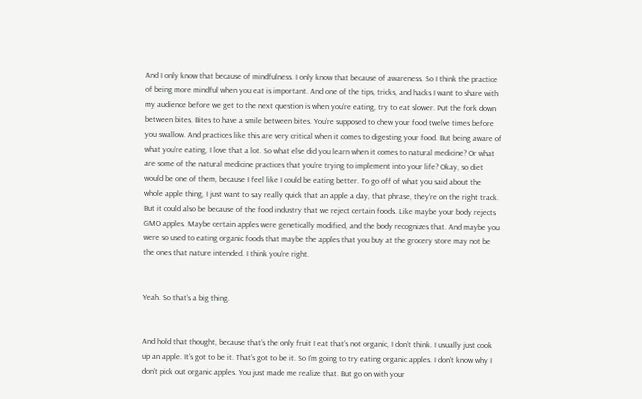And I only know that because of mindfulness. I only know that because of awareness. So I think the practice of being more mindful when you eat is important. And one of the tips, tricks, and hacks I want to share with my audience before we get to the next question is when you’re eating, try to eat slower. Put the fork down between bites. Bites to have a smile between bites. You’re supposed to chew your food twelve times before you swallow. And practices like this are very critical when it comes to digesting your food. But being aware of what you’re eating, I love that a lot. So what else did you learn when it comes to natural medicine? Or what are some of the natural medicine practices that you’re trying to implement into your life? Okay, so diet would be one of them, because I feel like I could be eating better. To go off of what you said about the whole apple thing, I just want to say really quick that an apple a day, that phrase, they’re on the right track. But it could also be because of the food industry that we reject certain foods. Like maybe your body rejects GMO apples. Maybe certain apples were genetically modified, and the body recognizes that. And maybe you were so used to eating organic foods that maybe the apples that you buy at the grocery store may not be the ones that nature intended. I think you’re right.


Yeah. So that’s a big thing.


And hold that thought, because that’s the only fruit I eat that’s not organic, I don’t think. I usually just cook up an apple. It’s got to be it. That’s got to be it. So I’m going to try eating organic apples. I don’t know why I don’t pick out organic apples. You just made me realize that. But go on with your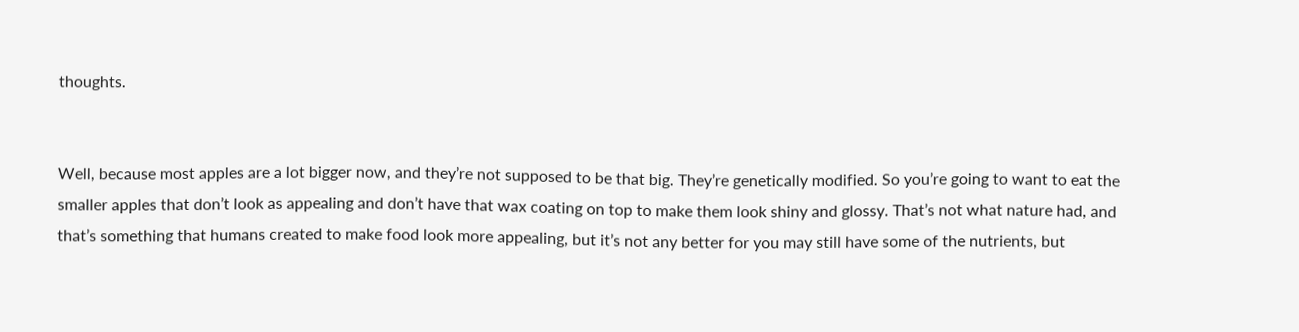thoughts.


Well, because most apples are a lot bigger now, and they’re not supposed to be that big. They’re genetically modified. So you’re going to want to eat the smaller apples that don’t look as appealing and don’t have that wax coating on top to make them look shiny and glossy. That’s not what nature had, and that’s something that humans created to make food look more appealing, but it’s not any better for you may still have some of the nutrients, but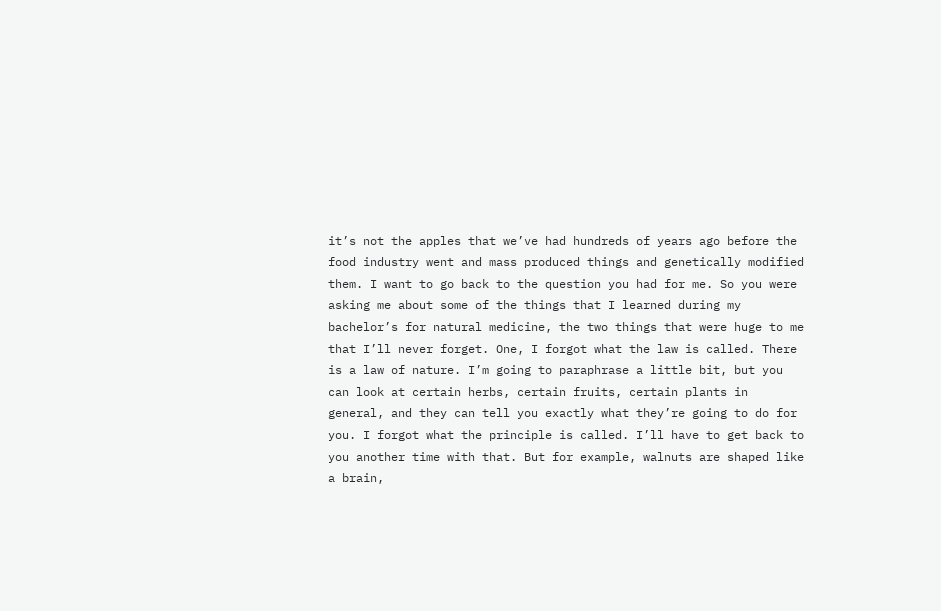it’s not the apples that we’ve had hundreds of years ago before the food industry went and mass produced things and genetically modified them. I want to go back to the question you had for me. So you were asking me about some of the things that I learned during my bachelor’s for natural medicine, the two things that were huge to me that I’ll never forget. One, I forgot what the law is called. There is a law of nature. I’m going to paraphrase a little bit, but you can look at certain herbs, certain fruits, certain plants in general, and they can tell you exactly what they’re going to do for you. I forgot what the principle is called. I’ll have to get back to you another time with that. But for example, walnuts are shaped like a brain,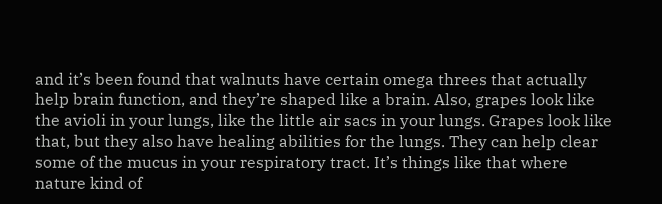and it’s been found that walnuts have certain omega threes that actually help brain function, and they’re shaped like a brain. Also, grapes look like the avioli in your lungs, like the little air sacs in your lungs. Grapes look like that, but they also have healing abilities for the lungs. They can help clear some of the mucus in your respiratory tract. It’s things like that where nature kind of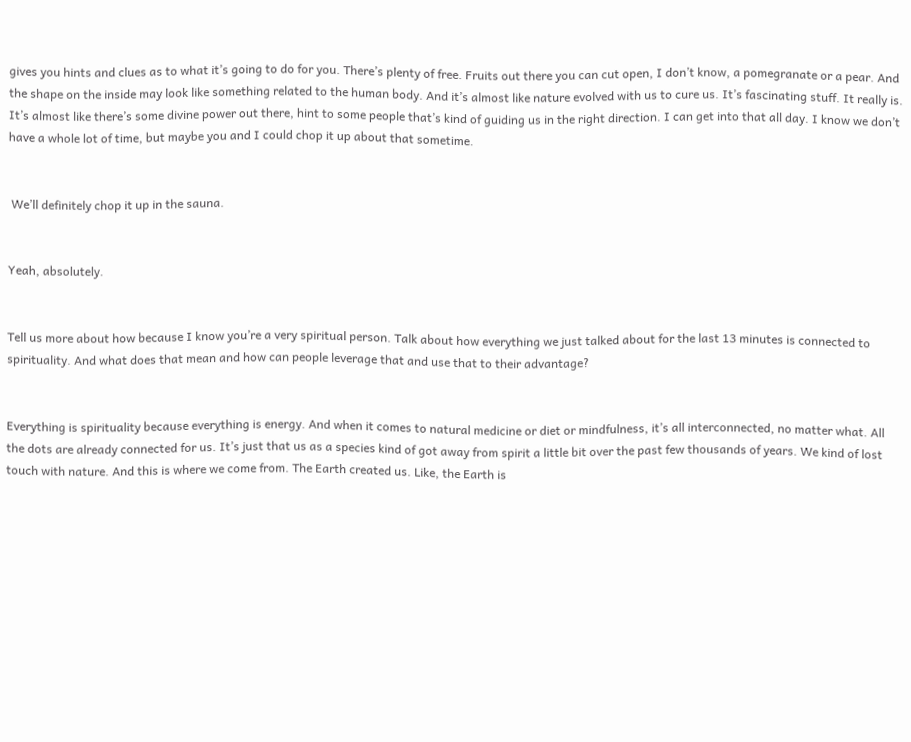gives you hints and clues as to what it’s going to do for you. There’s plenty of free. Fruits out there you can cut open, I don’t know, a pomegranate or a pear. And the shape on the inside may look like something related to the human body. And it’s almost like nature evolved with us to cure us. It’s fascinating stuff. It really is. It’s almost like there’s some divine power out there, hint to some people that’s kind of guiding us in the right direction. I can get into that all day. I know we don’t have a whole lot of time, but maybe you and I could chop it up about that sometime.


 We’ll definitely chop it up in the sauna.


Yeah, absolutely.


Tell us more about how because I know you’re a very spiritual person. Talk about how everything we just talked about for the last 13 minutes is connected to spirituality. And what does that mean and how can people leverage that and use that to their advantage?


Everything is spirituality because everything is energy. And when it comes to natural medicine or diet or mindfulness, it’s all interconnected, no matter what. All the dots are already connected for us. It’s just that us as a species kind of got away from spirit a little bit over the past few thousands of years. We kind of lost touch with nature. And this is where we come from. The Earth created us. Like, the Earth is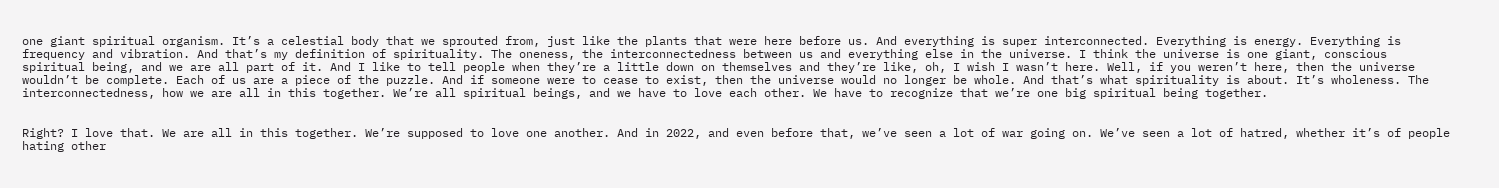one giant spiritual organism. It’s a celestial body that we sprouted from, just like the plants that were here before us. And everything is super interconnected. Everything is energy. Everything is frequency and vibration. And that’s my definition of spirituality. The oneness, the interconnectedness between us and everything else in the universe. I think the universe is one giant, conscious spiritual being, and we are all part of it. And I like to tell people when they’re a little down on themselves and they’re like, oh, I wish I wasn’t here. Well, if you weren’t here, then the universe wouldn’t be complete. Each of us are a piece of the puzzle. And if someone were to cease to exist, then the universe would no longer be whole. And that’s what spirituality is about. It’s wholeness. The interconnectedness, how we are all in this together. We’re all spiritual beings, and we have to love each other. We have to recognize that we’re one big spiritual being together.


Right? I love that. We are all in this together. We’re supposed to love one another. And in 2022, and even before that, we’ve seen a lot of war going on. We’ve seen a lot of hatred, whether it’s of people hating other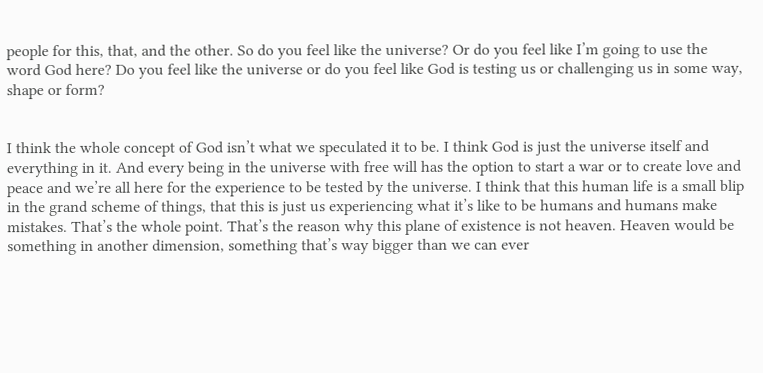people for this, that, and the other. So do you feel like the universe? Or do you feel like I’m going to use the word God here? Do you feel like the universe or do you feel like God is testing us or challenging us in some way, shape or form?


I think the whole concept of God isn’t what we speculated it to be. I think God is just the universe itself and everything in it. And every being in the universe with free will has the option to start a war or to create love and peace and we’re all here for the experience to be tested by the universe. I think that this human life is a small blip in the grand scheme of things, that this is just us experiencing what it’s like to be humans and humans make mistakes. That’s the whole point. That’s the reason why this plane of existence is not heaven. Heaven would be something in another dimension, something that’s way bigger than we can ever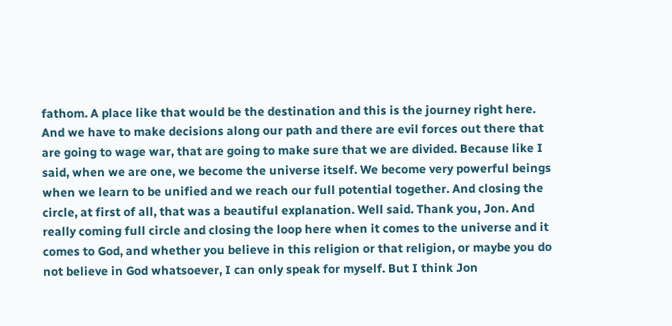fathom. A place like that would be the destination and this is the journey right here. And we have to make decisions along our path and there are evil forces out there that are going to wage war, that are going to make sure that we are divided. Because like I said, when we are one, we become the universe itself. We become very powerful beings when we learn to be unified and we reach our full potential together. And closing the circle, at first of all, that was a beautiful explanation. Well said. Thank you, Jon. And really coming full circle and closing the loop here when it comes to the universe and it comes to God, and whether you believe in this religion or that religion, or maybe you do not believe in God whatsoever, I can only speak for myself. But I think Jon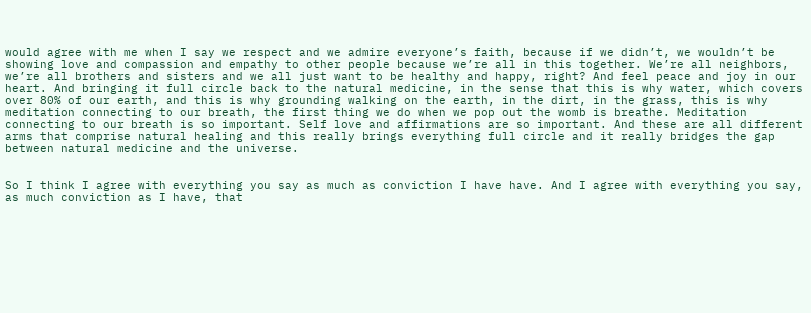would agree with me when I say we respect and we admire everyone’s faith, because if we didn’t, we wouldn’t be showing love and compassion and empathy to other people because we’re all in this together. We’re all neighbors, we’re all brothers and sisters and we all just want to be healthy and happy, right? And feel peace and joy in our heart. And bringing it full circle back to the natural medicine, in the sense that this is why water, which covers over 80% of our earth, and this is why grounding walking on the earth, in the dirt, in the grass, this is why meditation connecting to our breath, the first thing we do when we pop out the womb is breathe. Meditation connecting to our breath is so important. Self love and affirmations are so important. And these are all different arms that comprise natural healing and this really brings everything full circle and it really bridges the gap between natural medicine and the universe.


So I think I agree with everything you say as much as conviction I have have. And I agree with everything you say, as much conviction as I have, that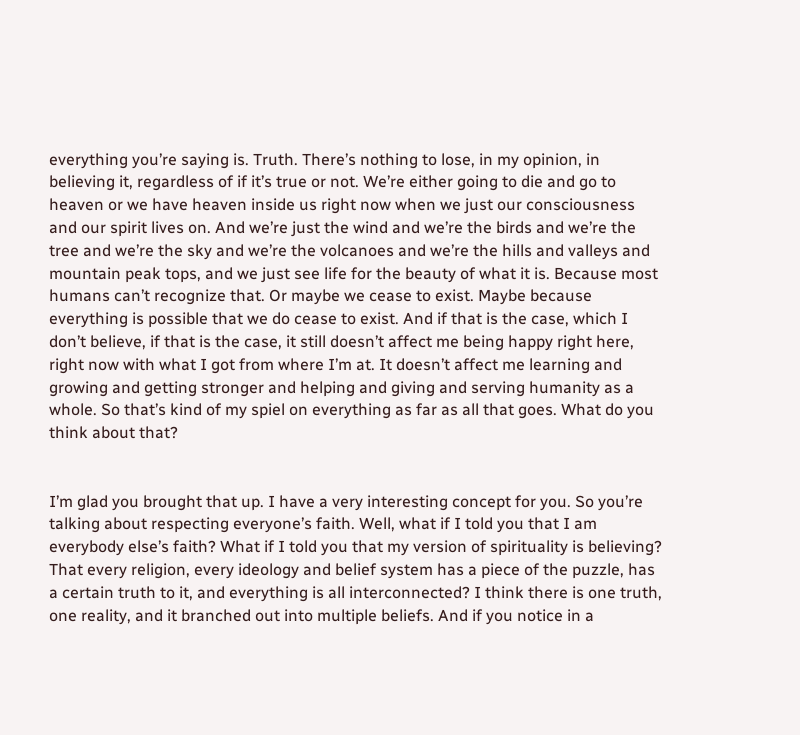everything you’re saying is. Truth. There’s nothing to lose, in my opinion, in believing it, regardless of if it’s true or not. We’re either going to die and go to heaven or we have heaven inside us right now when we just our consciousness and our spirit lives on. And we’re just the wind and we’re the birds and we’re the tree and we’re the sky and we’re the volcanoes and we’re the hills and valleys and mountain peak tops, and we just see life for the beauty of what it is. Because most humans can’t recognize that. Or maybe we cease to exist. Maybe because everything is possible that we do cease to exist. And if that is the case, which I don’t believe, if that is the case, it still doesn’t affect me being happy right here, right now with what I got from where I’m at. It doesn’t affect me learning and growing and getting stronger and helping and giving and serving humanity as a whole. So that’s kind of my spiel on everything as far as all that goes. What do you think about that?


I’m glad you brought that up. I have a very interesting concept for you. So you’re talking about respecting everyone’s faith. Well, what if I told you that I am everybody else’s faith? What if I told you that my version of spirituality is believing? That every religion, every ideology and belief system has a piece of the puzzle, has a certain truth to it, and everything is all interconnected? I think there is one truth, one reality, and it branched out into multiple beliefs. And if you notice in a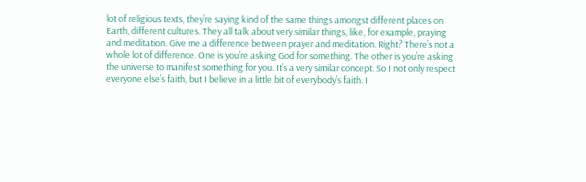lot of religious texts, they’re saying kind of the same things amongst different places on Earth, different cultures. They all talk about very similar things, like, for example, praying and meditation. Give me a difference between prayer and meditation. Right? There’s not a whole lot of difference. One is you’re asking God for something. The other is you’re asking the universe to manifest something for you. It’s a very similar concept. So I not only respect everyone else’s faith, but I believe in a little bit of everybody’s faith. I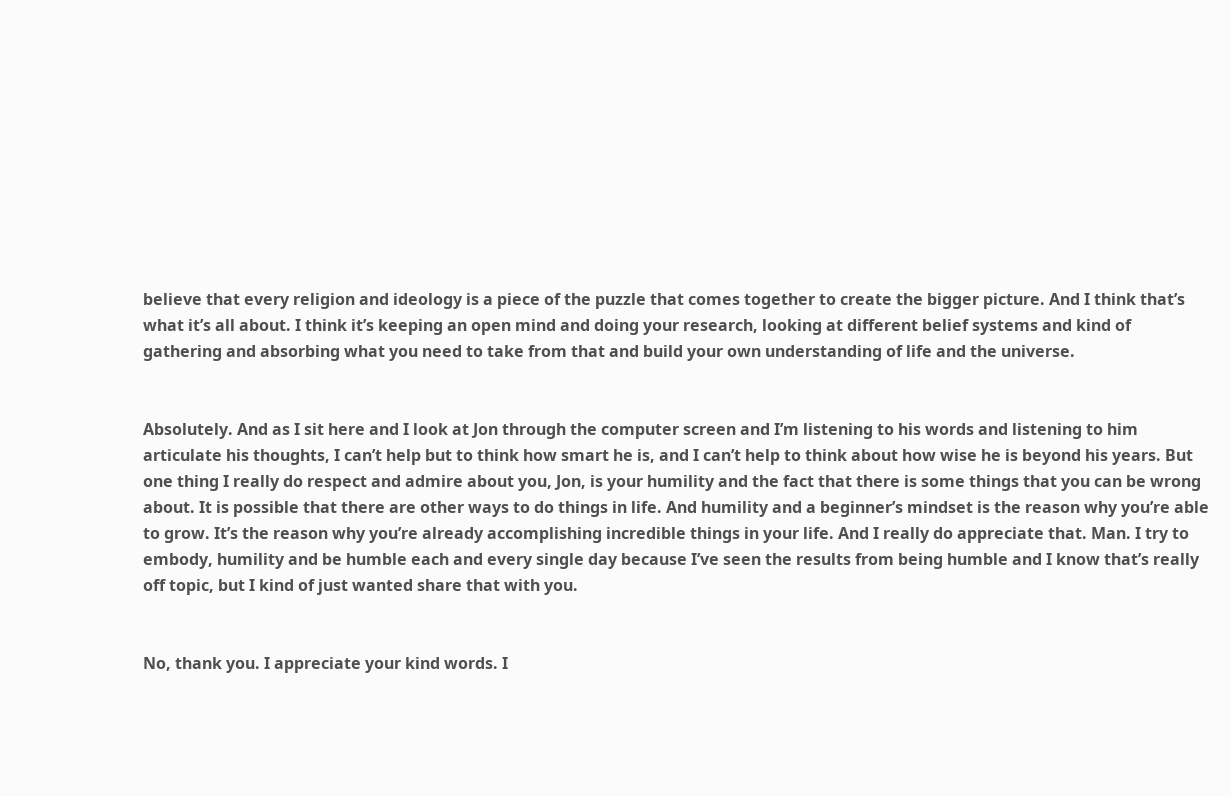believe that every religion and ideology is a piece of the puzzle that comes together to create the bigger picture. And I think that’s what it’s all about. I think it’s keeping an open mind and doing your research, looking at different belief systems and kind of gathering and absorbing what you need to take from that and build your own understanding of life and the universe.


Absolutely. And as I sit here and I look at Jon through the computer screen and I’m listening to his words and listening to him articulate his thoughts, I can’t help but to think how smart he is, and I can’t help to think about how wise he is beyond his years. But one thing I really do respect and admire about you, Jon, is your humility and the fact that there is some things that you can be wrong about. It is possible that there are other ways to do things in life. And humility and a beginner’s mindset is the reason why you’re able to grow. It’s the reason why you’re already accomplishing incredible things in your life. And I really do appreciate that. Man. I try to embody, humility and be humble each and every single day because I’ve seen the results from being humble and I know that’s really off topic, but I kind of just wanted share that with you.


No, thank you. I appreciate your kind words. I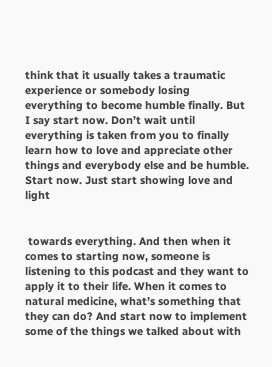think that it usually takes a traumatic experience or somebody losing everything to become humble finally. But I say start now. Don’t wait until everything is taken from you to finally learn how to love and appreciate other things and everybody else and be humble. Start now. Just start showing love and light


 towards everything. And then when it comes to starting now, someone is listening to this podcast and they want to apply it to their life. When it comes to natural medicine, what’s something that they can do? And start now to implement some of the things we talked about with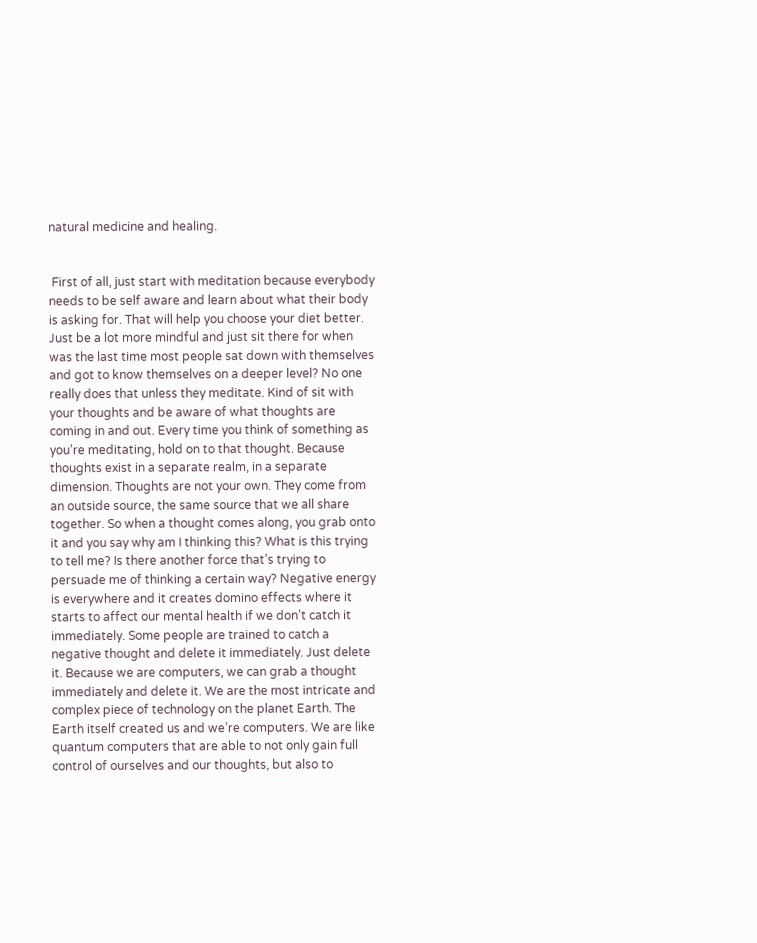natural medicine and healing.


 First of all, just start with meditation because everybody needs to be self aware and learn about what their body is asking for. That will help you choose your diet better. Just be a lot more mindful and just sit there for when was the last time most people sat down with themselves and got to know themselves on a deeper level? No one really does that unless they meditate. Kind of sit with your thoughts and be aware of what thoughts are coming in and out. Every time you think of something as you’re meditating, hold on to that thought. Because thoughts exist in a separate realm, in a separate dimension. Thoughts are not your own. They come from an outside source, the same source that we all share together. So when a thought comes along, you grab onto it and you say why am I thinking this? What is this trying to tell me? Is there another force that’s trying to persuade me of thinking a certain way? Negative energy is everywhere and it creates domino effects where it starts to affect our mental health if we don’t catch it immediately. Some people are trained to catch a negative thought and delete it immediately. Just delete it. Because we are computers, we can grab a thought immediately and delete it. We are the most intricate and complex piece of technology on the planet Earth. The Earth itself created us and we’re computers. We are like quantum computers that are able to not only gain full control of ourselves and our thoughts, but also to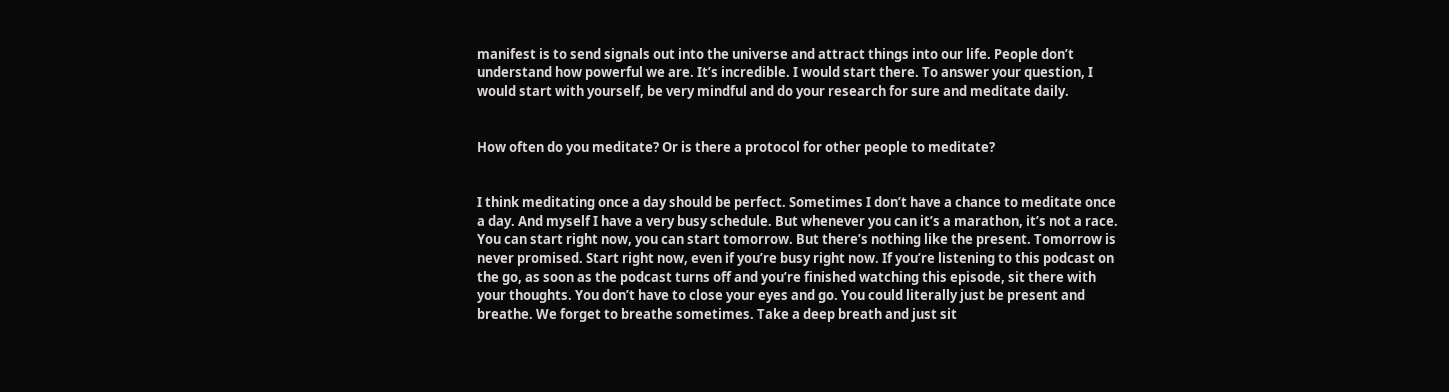manifest is to send signals out into the universe and attract things into our life. People don’t understand how powerful we are. It’s incredible. I would start there. To answer your question, I would start with yourself, be very mindful and do your research for sure and meditate daily.


How often do you meditate? Or is there a protocol for other people to meditate?


I think meditating once a day should be perfect. Sometimes I don’t have a chance to meditate once a day. And myself I have a very busy schedule. But whenever you can it’s a marathon, it’s not a race. You can start right now, you can start tomorrow. But there’s nothing like the present. Tomorrow is never promised. Start right now, even if you’re busy right now. If you’re listening to this podcast on the go, as soon as the podcast turns off and you’re finished watching this episode, sit there with your thoughts. You don’t have to close your eyes and go. You could literally just be present and breathe. We forget to breathe sometimes. Take a deep breath and just sit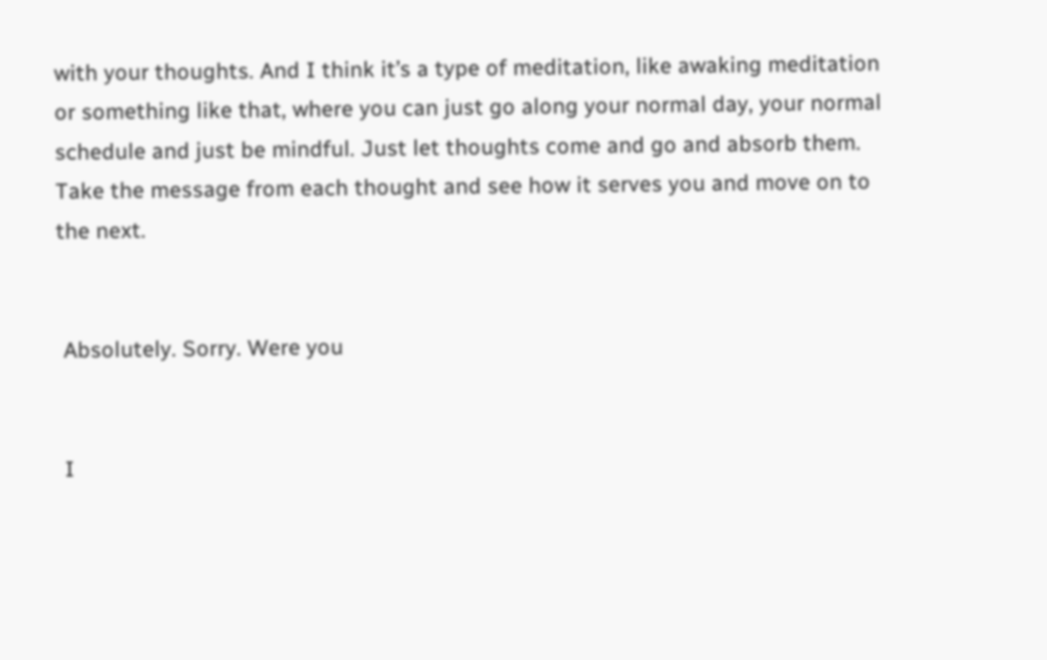with your thoughts. And I think it’s a type of meditation, like awaking meditation or something like that, where you can just go along your normal day, your normal schedule and just be mindful. Just let thoughts come and go and absorb them. Take the message from each thought and see how it serves you and move on to the next.


 Absolutely. Sorry. Were you


 I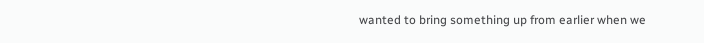wanted to bring something up from earlier when we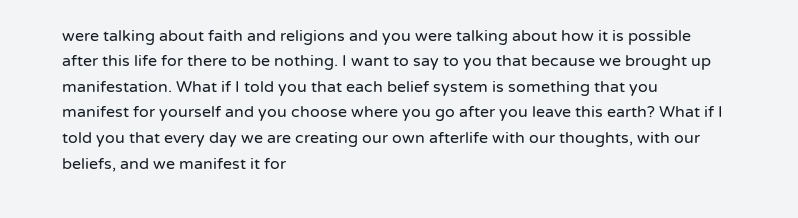were talking about faith and religions and you were talking about how it is possible after this life for there to be nothing. I want to say to you that because we brought up manifestation. What if I told you that each belief system is something that you manifest for yourself and you choose where you go after you leave this earth? What if I told you that every day we are creating our own afterlife with our thoughts, with our beliefs, and we manifest it for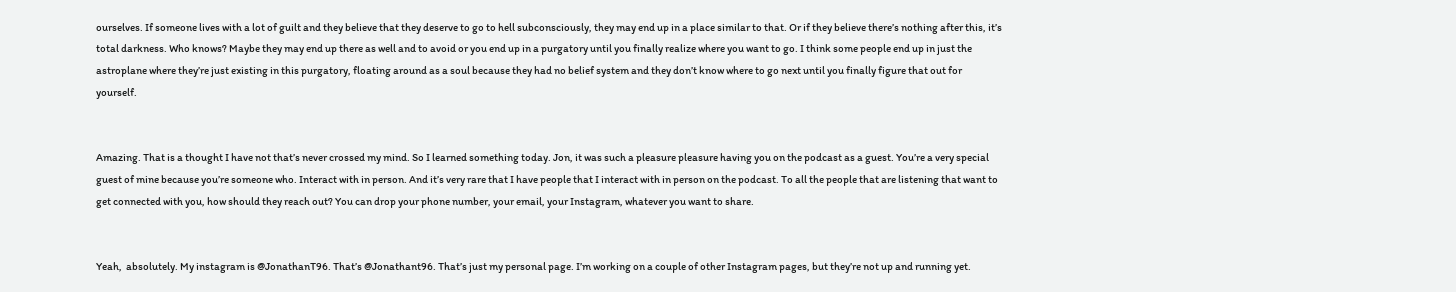ourselves. If someone lives with a lot of guilt and they believe that they deserve to go to hell subconsciously, they may end up in a place similar to that. Or if they believe there’s nothing after this, it’s total darkness. Who knows? Maybe they may end up there as well and to avoid or you end up in a purgatory until you finally realize where you want to go. I think some people end up in just the astroplane where they’re just existing in this purgatory, floating around as a soul because they had no belief system and they don’t know where to go next until you finally figure that out for  yourself.


Amazing. That is a thought I have not that’s never crossed my mind. So I learned something today. Jon, it was such a pleasure pleasure having you on the podcast as a guest. You’re a very special guest of mine because you’re someone who. Interact with in person. And it’s very rare that I have people that I interact with in person on the podcast. To all the people that are listening that want to get connected with you, how should they reach out? You can drop your phone number, your email, your Instagram, whatever you want to share.


Yeah,  absolutely. My instagram is @JonathanT96. That’s @Jonathant96. That’s just my personal page. I’m working on a couple of other Instagram pages, but they’re not up and running yet.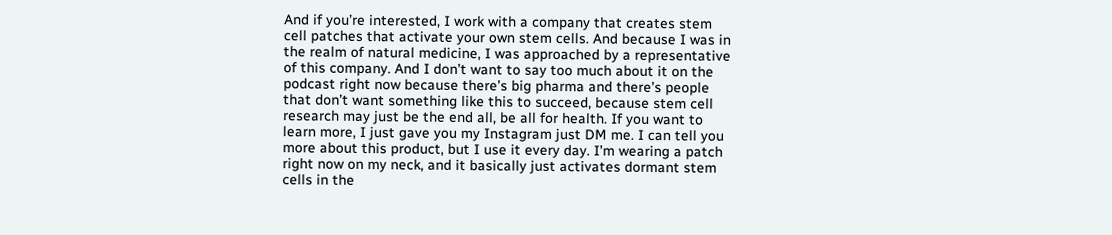And if you’re interested, I work with a company that creates stem cell patches that activate your own stem cells. And because I was in the realm of natural medicine, I was approached by a representative of this company. And I don’t want to say too much about it on the podcast right now because there’s big pharma and there’s people that don’t want something like this to succeed, because stem cell research may just be the end all, be all for health. If you want to learn more, I just gave you my Instagram just DM me. I can tell you more about this product, but I use it every day. I’m wearing a patch right now on my neck, and it basically just activates dormant stem cells in the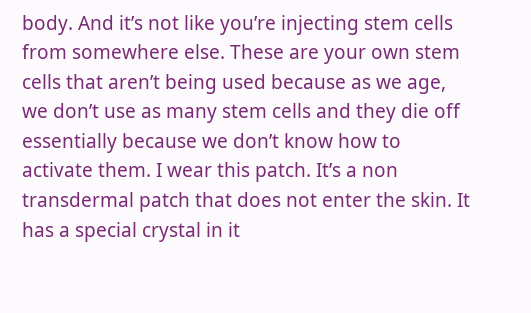body. And it’s not like you’re injecting stem cells from somewhere else. These are your own stem cells that aren’t being used because as we age, we don’t use as many stem cells and they die off essentially because we don’t know how to activate them. I wear this patch. It’s a non transdermal patch that does not enter the skin. It has a special crystal in it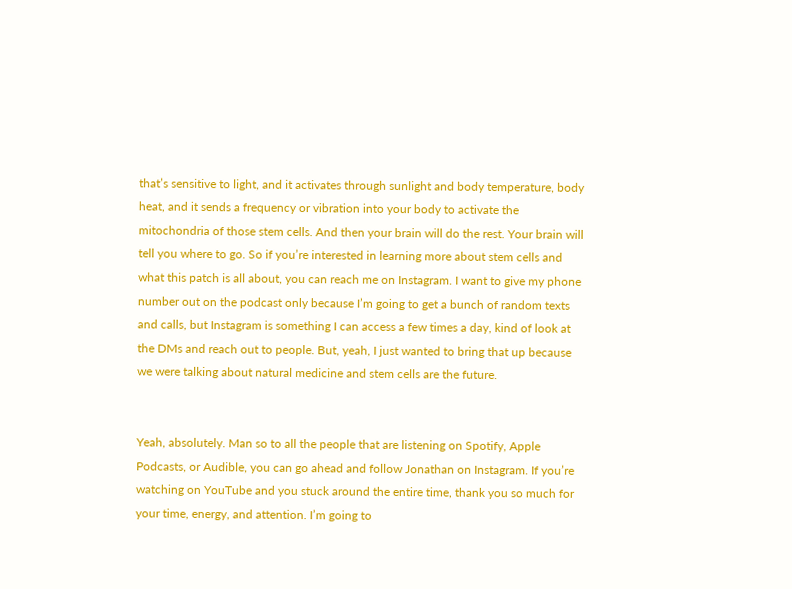that’s sensitive to light, and it activates through sunlight and body temperature, body heat, and it sends a frequency or vibration into your body to activate the mitochondria of those stem cells. And then your brain will do the rest. Your brain will tell you where to go. So if you’re interested in learning more about stem cells and what this patch is all about, you can reach me on Instagram. I want to give my phone number out on the podcast only because I’m going to get a bunch of random texts and calls, but Instagram is something I can access a few times a day, kind of look at the DMs and reach out to people. But, yeah, I just wanted to bring that up because we were talking about natural medicine and stem cells are the future.


Yeah, absolutely. Man so to all the people that are listening on Spotify, Apple Podcasts, or Audible, you can go ahead and follow Jonathan on Instagram. If you’re watching on YouTube and you stuck around the entire time, thank you so much for your time, energy, and attention. I’m going to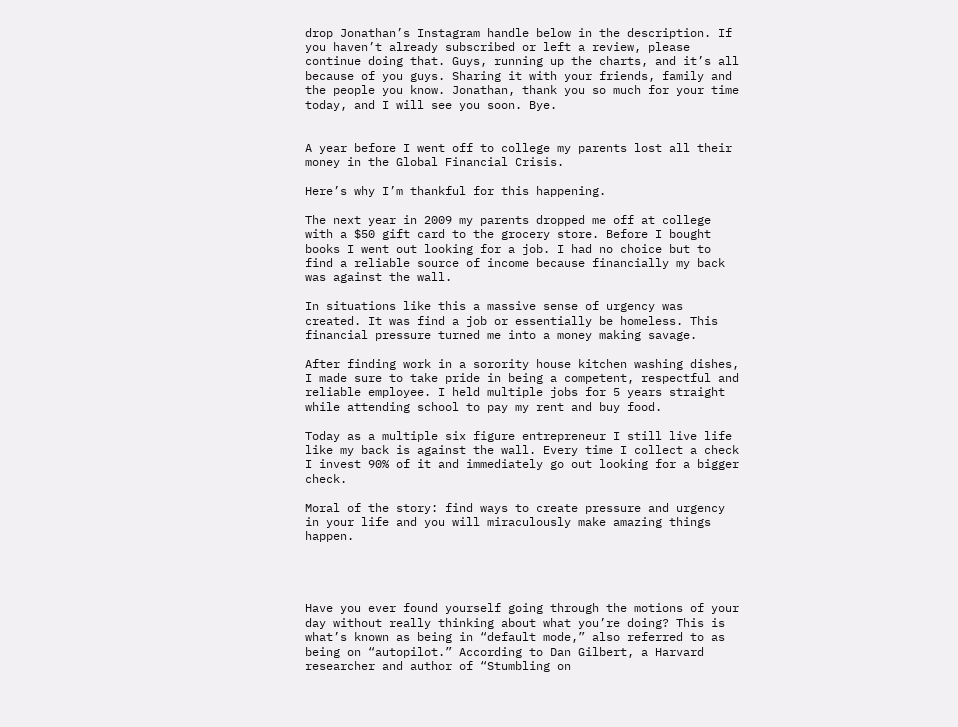drop Jonathan’s Instagram handle below in the description. If you haven’t already subscribed or left a review, please continue doing that. Guys, running up the charts, and it’s all because of you guys. Sharing it with your friends, family and the people you know. Jonathan, thank you so much for your time today, and I will see you soon. Bye.


A year before I went off to college my parents lost all their money in the Global Financial Crisis.

Here’s why I’m thankful for this happening.

The next year in 2009 my parents dropped me off at college with a $50 gift card to the grocery store. Before I bought books I went out looking for a job. I had no choice but to find a reliable source of income because financially my back was against the wall.

In situations like this a massive sense of urgency was created. It was find a job or essentially be homeless. This financial pressure turned me into a money making savage.

After finding work in a sorority house kitchen washing dishes, I made sure to take pride in being a competent, respectful and reliable employee. I held multiple jobs for 5 years straight while attending school to pay my rent and buy food.

Today as a multiple six figure entrepreneur I still live life like my back is against the wall. Every time I collect a check I invest 90% of it and immediately go out looking for a bigger check.

Moral of the story: find ways to create pressure and urgency in your life and you will miraculously make amazing things happen.




Have you ever found yourself going through the motions of your day without really thinking about what you’re doing? This is what’s known as being in “default mode,” also referred to as being on “autopilot.” According to Dan Gilbert, a Harvard researcher and author of “Stumbling on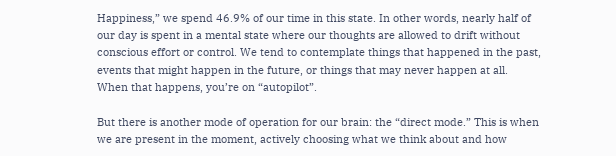Happiness,” we spend 46.9% of our time in this state. In other words, nearly half of our day is spent in a mental state where our thoughts are allowed to drift without conscious effort or control. We tend to contemplate things that happened in the past, events that might happen in the future, or things that may never happen at all. When that happens, you’re on “autopilot”.

But there is another mode of operation for our brain: the “direct mode.” This is when we are present in the moment, actively choosing what we think about and how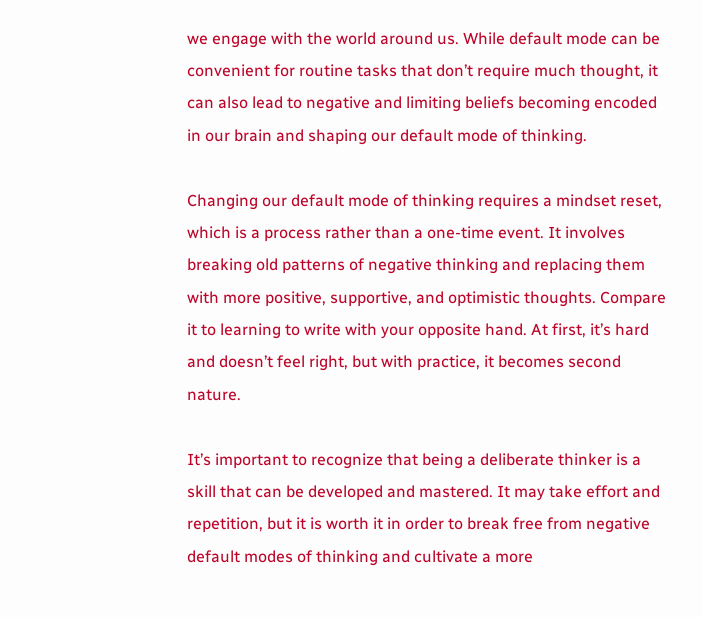we engage with the world around us. While default mode can be convenient for routine tasks that don’t require much thought, it can also lead to negative and limiting beliefs becoming encoded in our brain and shaping our default mode of thinking.

Changing our default mode of thinking requires a mindset reset, which is a process rather than a one-time event. It involves breaking old patterns of negative thinking and replacing them with more positive, supportive, and optimistic thoughts. Compare it to learning to write with your opposite hand. At first, it’s hard and doesn’t feel right, but with practice, it becomes second nature.

It’s important to recognize that being a deliberate thinker is a skill that can be developed and mastered. It may take effort and repetition, but it is worth it in order to break free from negative default modes of thinking and cultivate a more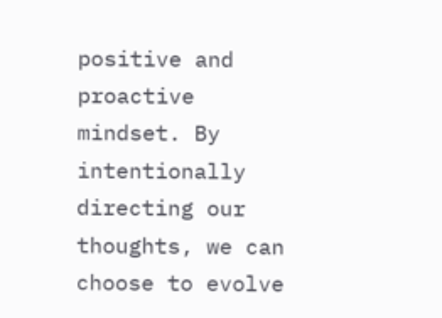positive and proactive mindset. By intentionally directing our thoughts, we can choose to evolve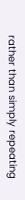rather than simply repeating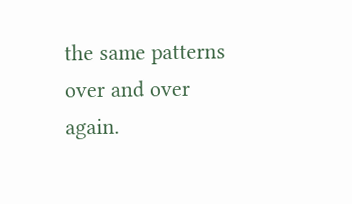the same patterns over and over again.